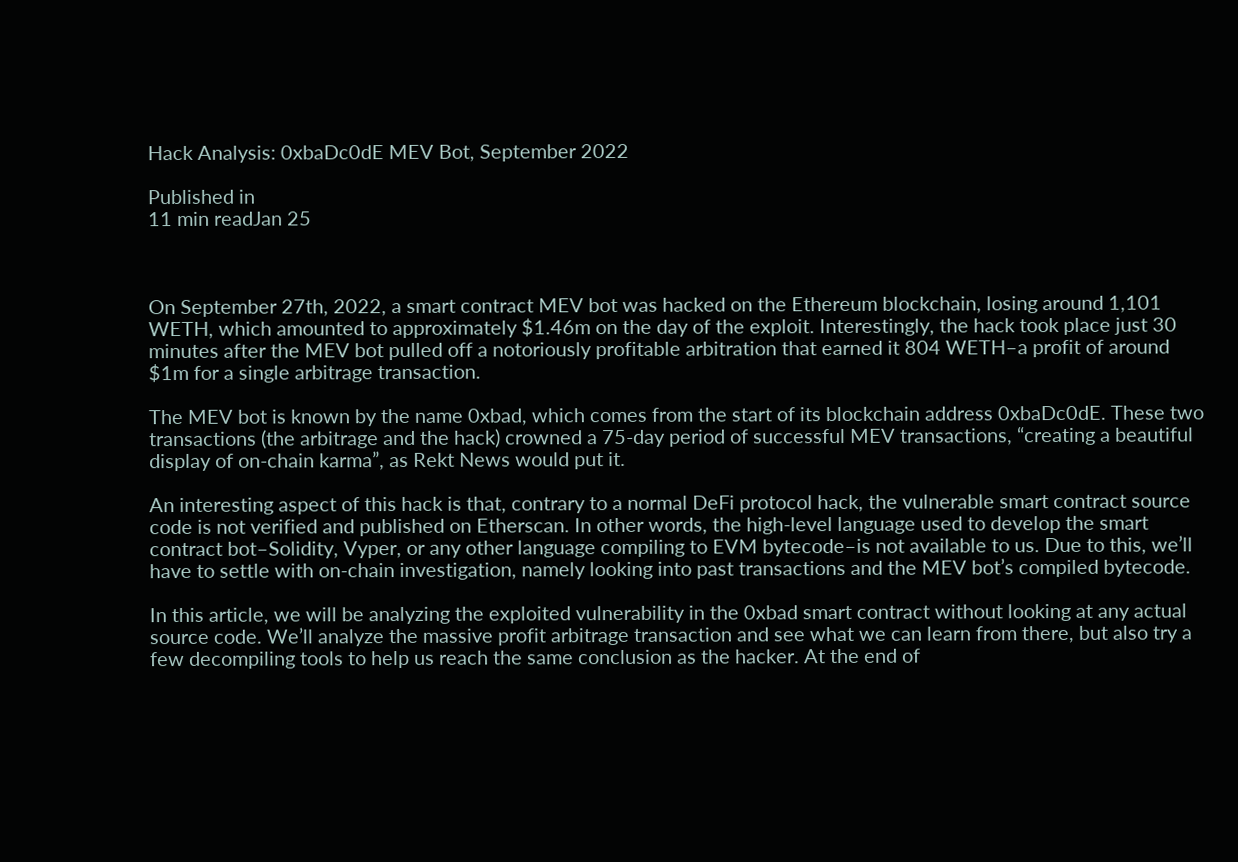Hack Analysis: 0xbaDc0dE MEV Bot, September 2022

Published in
11 min readJan 25



On September 27th, 2022, a smart contract MEV bot was hacked on the Ethereum blockchain, losing around 1,101 WETH, which amounted to approximately $1.46m on the day of the exploit. Interestingly, the hack took place just 30 minutes after the MEV bot pulled off a notoriously profitable arbitration that earned it 804 WETH–a profit of around $1m for a single arbitrage transaction.

The MEV bot is known by the name 0xbad, which comes from the start of its blockchain address 0xbaDc0dE. These two transactions (the arbitrage and the hack) crowned a 75-day period of successful MEV transactions, “creating a beautiful display of on-chain karma”, as Rekt News would put it.

An interesting aspect of this hack is that, contrary to a normal DeFi protocol hack, the vulnerable smart contract source code is not verified and published on Etherscan. In other words, the high-level language used to develop the smart contract bot–Solidity, Vyper, or any other language compiling to EVM bytecode–is not available to us. Due to this, we’ll have to settle with on-chain investigation, namely looking into past transactions and the MEV bot’s compiled bytecode.

In this article, we will be analyzing the exploited vulnerability in the 0xbad smart contract without looking at any actual source code. We’ll analyze the massive profit arbitrage transaction and see what we can learn from there, but also try a few decompiling tools to help us reach the same conclusion as the hacker. At the end of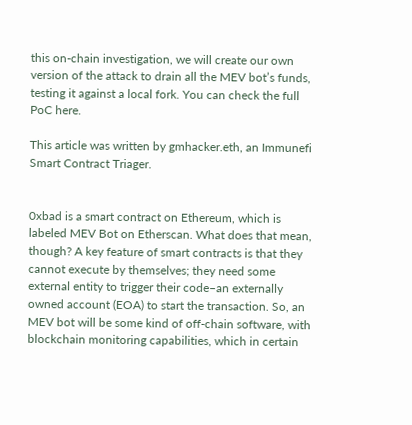this on-chain investigation, we will create our own version of the attack to drain all the MEV bot’s funds, testing it against a local fork. You can check the full PoC here.

This article was written by gmhacker.eth, an Immunefi Smart Contract Triager.


0xbad is a smart contract on Ethereum, which is labeled MEV Bot on Etherscan. What does that mean, though? A key feature of smart contracts is that they cannot execute by themselves; they need some external entity to trigger their code–an externally owned account (EOA) to start the transaction. So, an MEV bot will be some kind of off-chain software, with blockchain monitoring capabilities, which in certain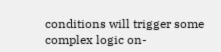conditions will trigger some complex logic on-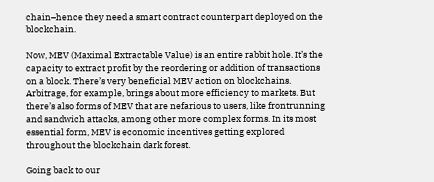chain–hence they need a smart contract counterpart deployed on the blockchain.

Now, MEV (Maximal Extractable Value) is an entire rabbit hole. It’s the capacity to extract profit by the reordering or addition of transactions on a block. There’s very beneficial MEV action on blockchains. Arbitrage, for example, brings about more efficiency to markets. But there’s also forms of MEV that are nefarious to users, like frontrunning and sandwich attacks, among other more complex forms. In its most essential form, MEV is economic incentives getting explored throughout the blockchain dark forest.

Going back to our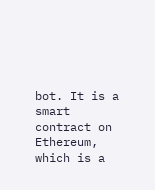bot. It is a smart contract on Ethereum, which is a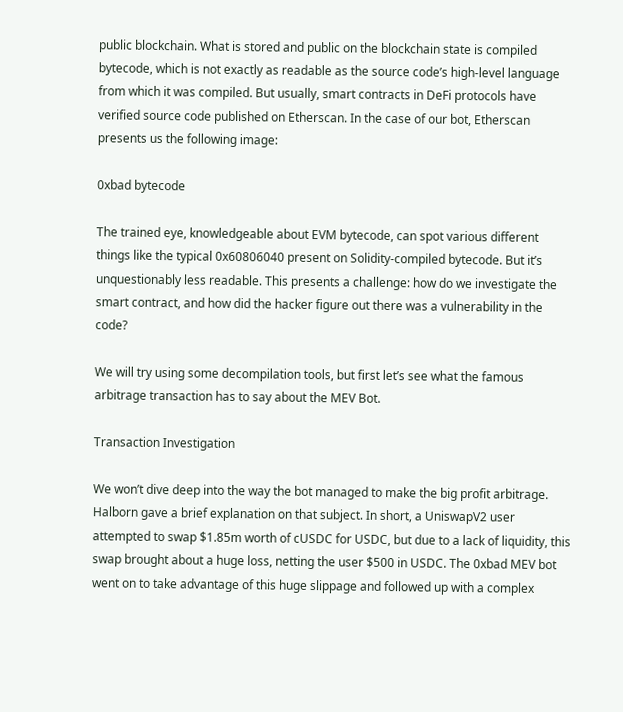public blockchain. What is stored and public on the blockchain state is compiled bytecode, which is not exactly as readable as the source code’s high-level language from which it was compiled. But usually, smart contracts in DeFi protocols have verified source code published on Etherscan. In the case of our bot, Etherscan presents us the following image:

0xbad bytecode

The trained eye, knowledgeable about EVM bytecode, can spot various different things like the typical 0x60806040 present on Solidity-compiled bytecode. But it’s unquestionably less readable. This presents a challenge: how do we investigate the smart contract, and how did the hacker figure out there was a vulnerability in the code?

We will try using some decompilation tools, but first let’s see what the famous arbitrage transaction has to say about the MEV Bot.

Transaction Investigation

We won’t dive deep into the way the bot managed to make the big profit arbitrage. Halborn gave a brief explanation on that subject. In short, a UniswapV2 user attempted to swap $1.85m worth of cUSDC for USDC, but due to a lack of liquidity, this swap brought about a huge loss, netting the user $500 in USDC. The 0xbad MEV bot went on to take advantage of this huge slippage and followed up with a complex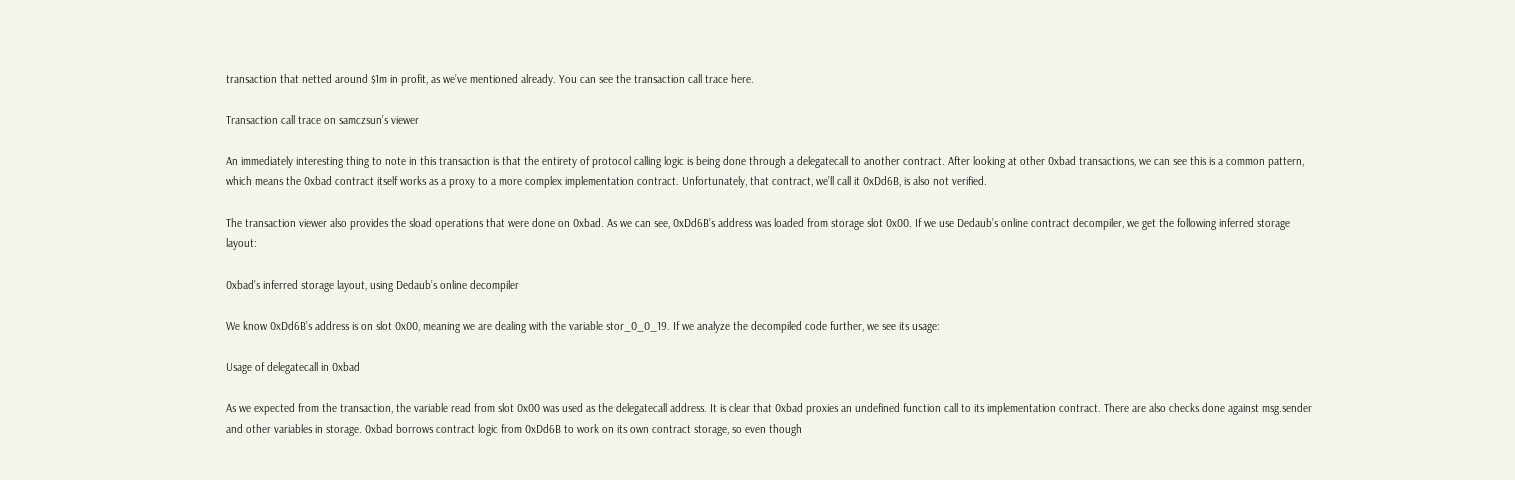transaction that netted around $1m in profit, as we’ve mentioned already. You can see the transaction call trace here.

Transaction call trace on samczsun’s viewer

An immediately interesting thing to note in this transaction is that the entirety of protocol calling logic is being done through a delegatecall to another contract. After looking at other 0xbad transactions, we can see this is a common pattern, which means the 0xbad contract itself works as a proxy to a more complex implementation contract. Unfortunately, that contract, we’ll call it 0xDd6B, is also not verified.

The transaction viewer also provides the sload operations that were done on 0xbad. As we can see, 0xDd6B’s address was loaded from storage slot 0x00. If we use Dedaub’s online contract decompiler, we get the following inferred storage layout:

0xbad’s inferred storage layout, using Dedaub’s online decompiler

We know 0xDd6B’s address is on slot 0x00, meaning we are dealing with the variable stor_0_0_19. If we analyze the decompiled code further, we see its usage:

Usage of delegatecall in 0xbad

As we expected from the transaction, the variable read from slot 0x00 was used as the delegatecall address. It is clear that 0xbad proxies an undefined function call to its implementation contract. There are also checks done against msg.sender and other variables in storage. 0xbad borrows contract logic from 0xDd6B to work on its own contract storage, so even though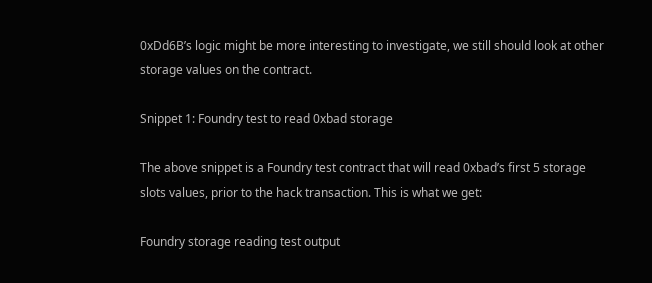0xDd6B’s logic might be more interesting to investigate, we still should look at other storage values on the contract.

Snippet 1: Foundry test to read 0xbad storage

The above snippet is a Foundry test contract that will read 0xbad’s first 5 storage slots values, prior to the hack transaction. This is what we get:

Foundry storage reading test output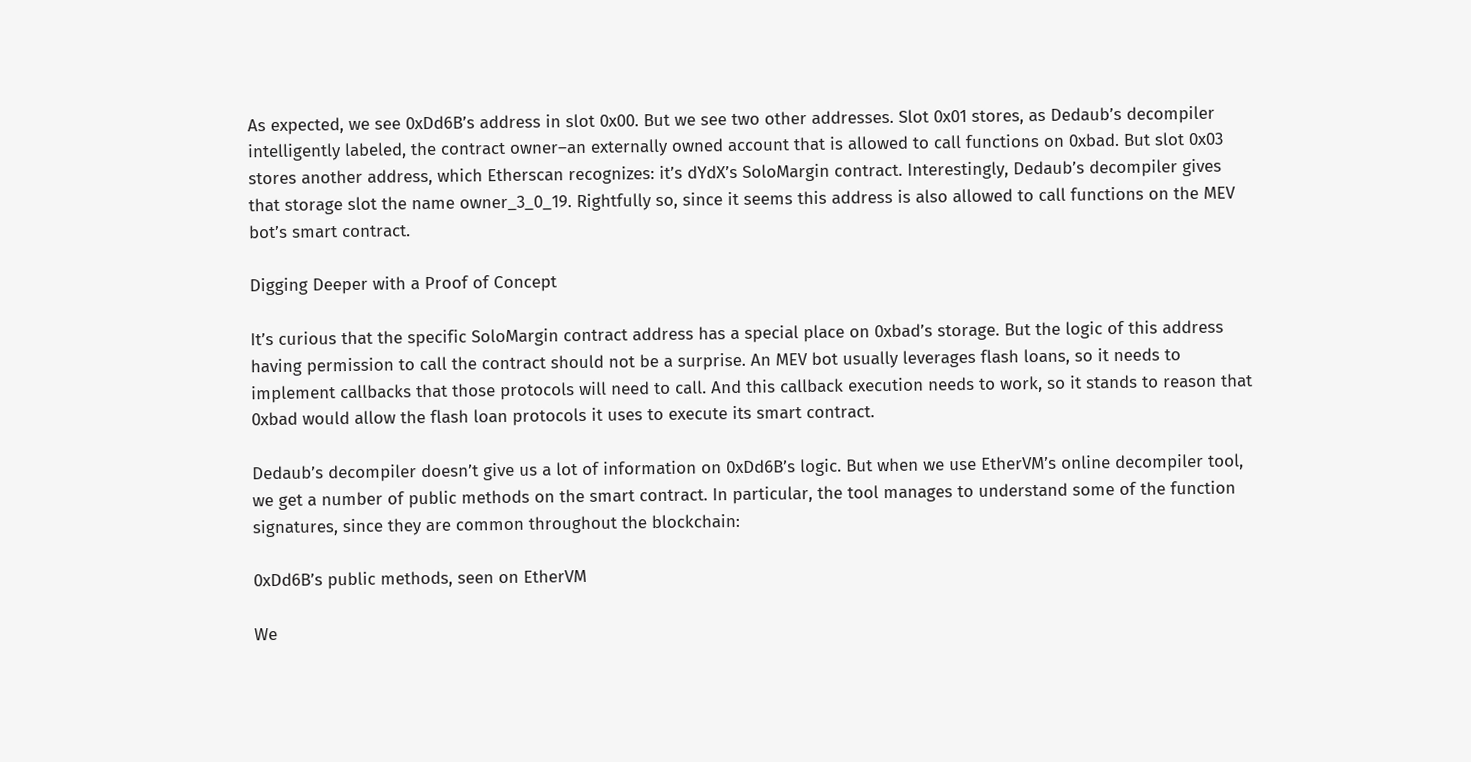As expected, we see 0xDd6B’s address in slot 0x00. But we see two other addresses. Slot 0x01 stores, as Dedaub’s decompiler intelligently labeled, the contract owner–an externally owned account that is allowed to call functions on 0xbad. But slot 0x03 stores another address, which Etherscan recognizes: it’s dYdX’s SoloMargin contract. Interestingly, Dedaub’s decompiler gives that storage slot the name owner_3_0_19. Rightfully so, since it seems this address is also allowed to call functions on the MEV bot’s smart contract.

Digging Deeper with a Proof of Concept

It’s curious that the specific SoloMargin contract address has a special place on 0xbad’s storage. But the logic of this address having permission to call the contract should not be a surprise. An MEV bot usually leverages flash loans, so it needs to implement callbacks that those protocols will need to call. And this callback execution needs to work, so it stands to reason that 0xbad would allow the flash loan protocols it uses to execute its smart contract.

Dedaub’s decompiler doesn’t give us a lot of information on 0xDd6B’s logic. But when we use EtherVM’s online decompiler tool, we get a number of public methods on the smart contract. In particular, the tool manages to understand some of the function signatures, since they are common throughout the blockchain:

0xDd6B’s public methods, seen on EtherVM

We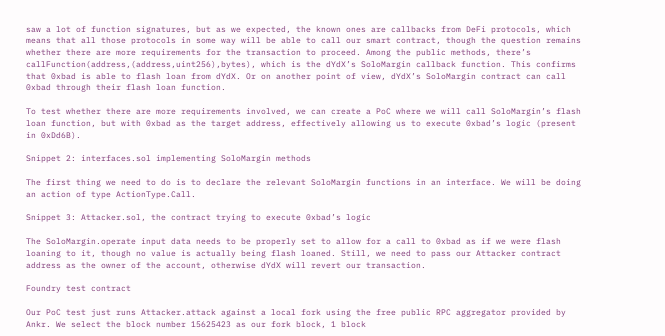saw a lot of function signatures, but as we expected, the known ones are callbacks from DeFi protocols, which means that all those protocols in some way will be able to call our smart contract, though the question remains whether there are more requirements for the transaction to proceed. Among the public methods, there’s callFunction(address,(address,uint256),bytes), which is the dYdX’s SoloMargin callback function. This confirms that 0xbad is able to flash loan from dYdX. Or on another point of view, dYdX’s SoloMargin contract can call 0xbad through their flash loan function.

To test whether there are more requirements involved, we can create a PoC where we will call SoloMargin’s flash loan function, but with 0xbad as the target address, effectively allowing us to execute 0xbad’s logic (present in 0xDd6B).

Snippet 2: interfaces.sol implementing SoloMargin methods

The first thing we need to do is to declare the relevant SoloMargin functions in an interface. We will be doing an action of type ActionType.Call.

Snippet 3: Attacker.sol, the contract trying to execute 0xbad’s logic

The SoloMargin.operate input data needs to be properly set to allow for a call to 0xbad as if we were flash loaning to it, though no value is actually being flash loaned. Still, we need to pass our Attacker contract address as the owner of the account, otherwise dYdX will revert our transaction.

Foundry test contract

Our PoC test just runs Attacker.attack against a local fork using the free public RPC aggregator provided by Ankr. We select the block number 15625423 as our fork block, 1 block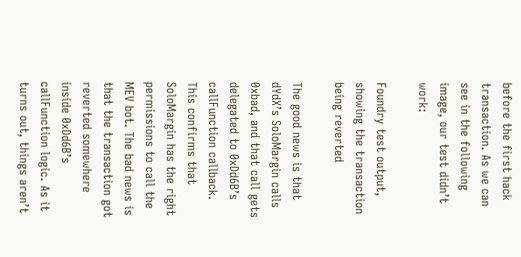before the first hack transaction. As we can see in the following image, our test didn’t work:

Foundry test output, showing the transaction being reverted

The good news is that dYdX’s SoloMargin calls 0xbad, and that call gets delegated to 0xDd6B’s callFunction callback. This confirms that SoloMargin has the right permissions to call the MEV bot. The bad news is that the transaction got reverted somewhere inside 0xDd6B’s callFunction logic. As it turns out, things aren’t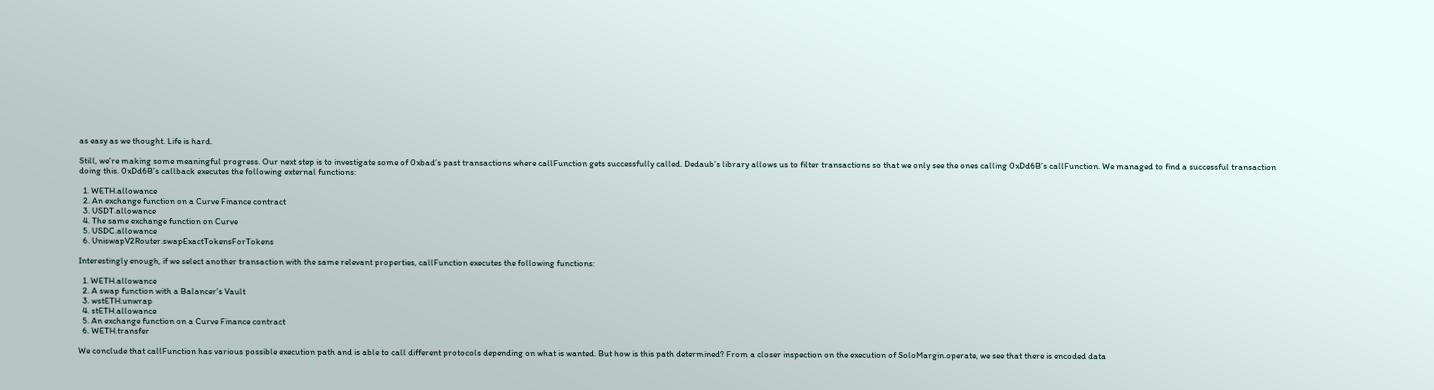as easy as we thought. Life is hard.

Still, we’re making some meaningful progress. Our next step is to investigate some of 0xbad’s past transactions where callFunction gets successfully called. Dedaub’s library allows us to filter transactions so that we only see the ones calling 0xDd6B’s callFunction. We managed to find a successful transaction doing this. 0xDd6B’s callback executes the following external functions:

  1. WETH.allowance
  2. An exchange function on a Curve Finance contract
  3. USDT.allowance
  4. The same exchange function on Curve
  5. USDC.allowance
  6. UniswapV2Router.swapExactTokensForTokens

Interestingly enough, if we select another transaction with the same relevant properties, callFunction executes the following functions:

  1. WETH.allowance
  2. A swap function with a Balancer’s Vault
  3. wstETH.unwrap
  4. stETH.allowance
  5. An exchange function on a Curve Finance contract
  6. WETH.transfer

We conclude that callFunction has various possible execution path and is able to call different protocols depending on what is wanted. But how is this path determined? From a closer inspection on the execution of SoloMargin.operate, we see that there is encoded data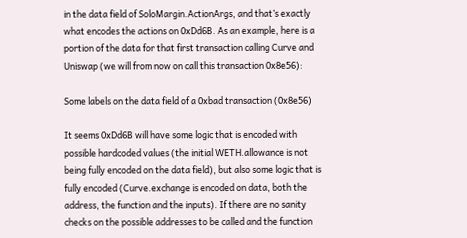in the data field of SoloMargin.ActionArgs, and that’s exactly what encodes the actions on 0xDd6B. As an example, here is a portion of the data for that first transaction calling Curve and Uniswap (we will from now on call this transaction 0x8e56):

Some labels on the data field of a 0xbad transaction (0x8e56)

It seems 0xDd6B will have some logic that is encoded with possible hardcoded values (the initial WETH.allowance is not being fully encoded on the data field), but also some logic that is fully encoded (Curve.exchange is encoded on data, both the address, the function and the inputs). If there are no sanity checks on the possible addresses to be called and the function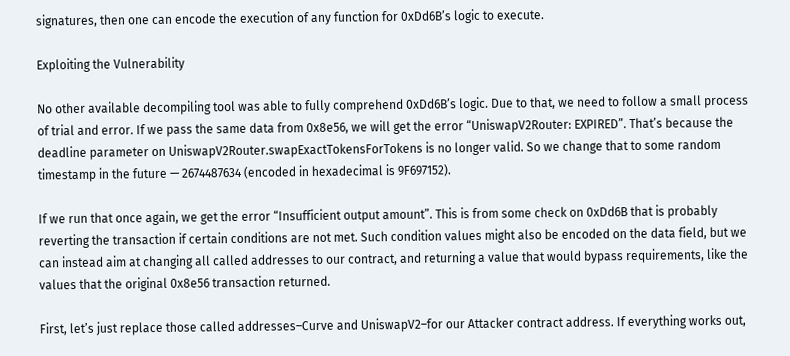signatures, then one can encode the execution of any function for 0xDd6B’s logic to execute.

Exploiting the Vulnerability

No other available decompiling tool was able to fully comprehend 0xDd6B’s logic. Due to that, we need to follow a small process of trial and error. If we pass the same data from 0x8e56, we will get the error “UniswapV2Router: EXPIRED”. That’s because the deadline parameter on UniswapV2Router.swapExactTokensForTokens is no longer valid. So we change that to some random timestamp in the future — 2674487634 (encoded in hexadecimal is 9F697152).

If we run that once again, we get the error “Insufficient output amount”. This is from some check on 0xDd6B that is probably reverting the transaction if certain conditions are not met. Such condition values might also be encoded on the data field, but we can instead aim at changing all called addresses to our contract, and returning a value that would bypass requirements, like the values that the original 0x8e56 transaction returned.

First, let’s just replace those called addresses–Curve and UniswapV2–for our Attacker contract address. If everything works out,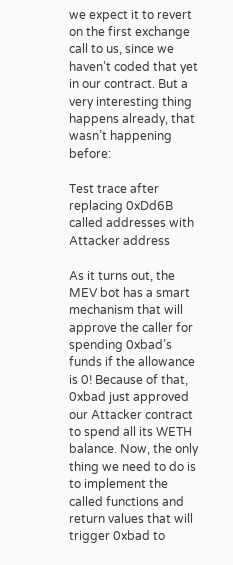we expect it to revert on the first exchange call to us, since we haven’t coded that yet in our contract. But a very interesting thing happens already, that wasn’t happening before:

Test trace after replacing 0xDd6B called addresses with Attacker address

As it turns out, the MEV bot has a smart mechanism that will approve the caller for spending 0xbad’s funds if the allowance is 0! Because of that, 0xbad just approved our Attacker contract to spend all its WETH balance. Now, the only thing we need to do is to implement the called functions and return values that will trigger 0xbad to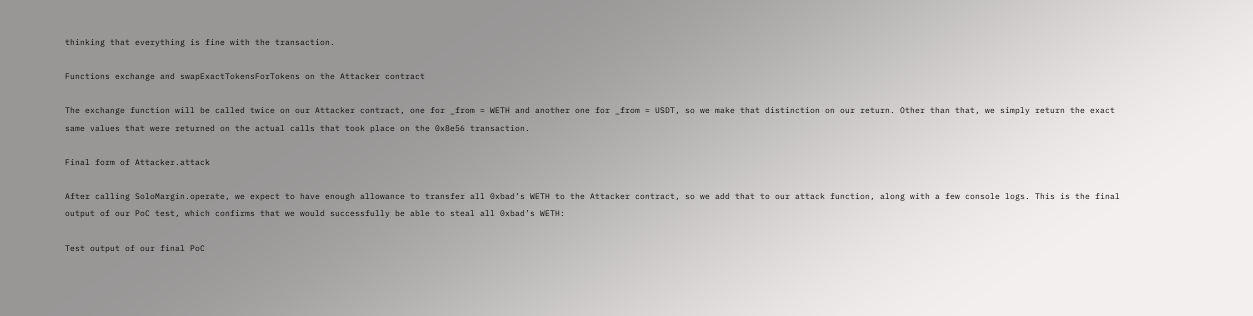thinking that everything is fine with the transaction.

Functions exchange and swapExactTokensForTokens on the Attacker contract

The exchange function will be called twice on our Attacker contract, one for _from = WETH and another one for _from = USDT, so we make that distinction on our return. Other than that, we simply return the exact same values that were returned on the actual calls that took place on the 0x8e56 transaction.

Final form of Attacker.attack

After calling SoloMargin.operate, we expect to have enough allowance to transfer all 0xbad’s WETH to the Attacker contract, so we add that to our attack function, along with a few console logs. This is the final output of our PoC test, which confirms that we would successfully be able to steal all 0xbad’s WETH:

Test output of our final PoC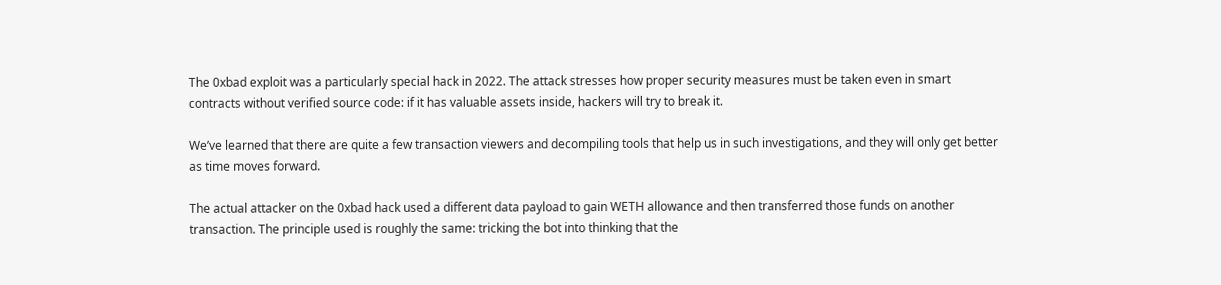The 0xbad exploit was a particularly special hack in 2022. The attack stresses how proper security measures must be taken even in smart contracts without verified source code: if it has valuable assets inside, hackers will try to break it.

We’ve learned that there are quite a few transaction viewers and decompiling tools that help us in such investigations, and they will only get better as time moves forward.

The actual attacker on the 0xbad hack used a different data payload to gain WETH allowance and then transferred those funds on another transaction. The principle used is roughly the same: tricking the bot into thinking that the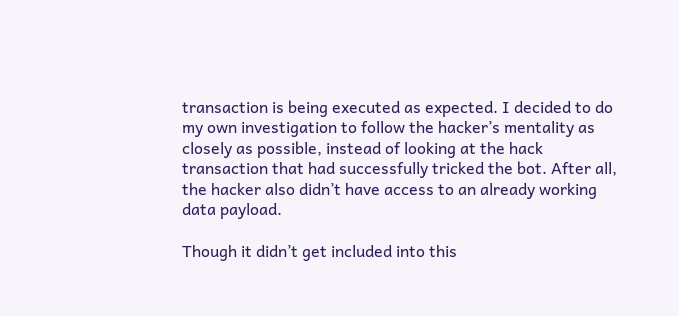transaction is being executed as expected. I decided to do my own investigation to follow the hacker’s mentality as closely as possible, instead of looking at the hack transaction that had successfully tricked the bot. After all, the hacker also didn’t have access to an already working data payload.

Though it didn’t get included into this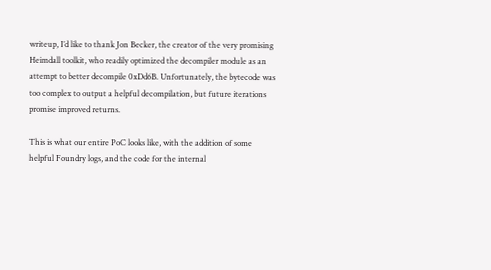writeup, I’d like to thank Jon Becker, the creator of the very promising Heimdall toolkit, who readily optimized the decompiler module as an attempt to better decompile 0xDd6B. Unfortunately, the bytecode was too complex to output a helpful decompilation, but future iterations promise improved returns.

This is what our entire PoC looks like, with the addition of some helpful Foundry logs, and the code for the internal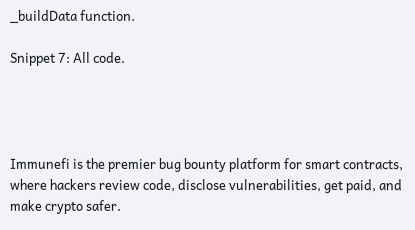_buildData function.

Snippet 7: All code.




Immunefi is the premier bug bounty platform for smart contracts, where hackers review code, disclose vulnerabilities, get paid, and make crypto safer.